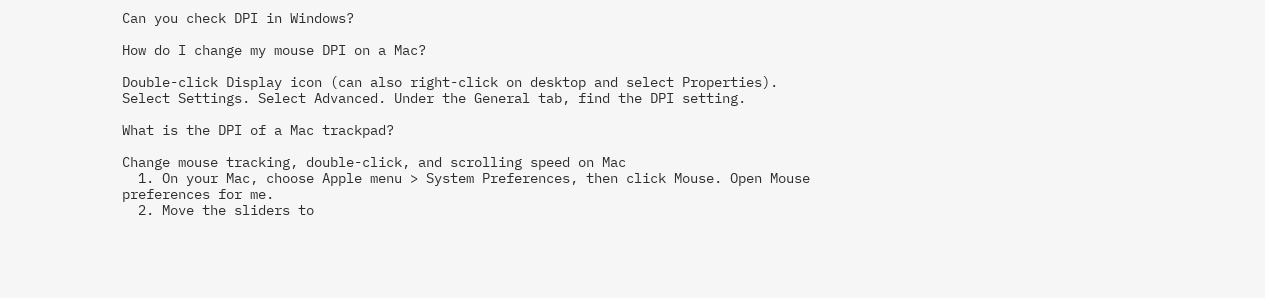Can you check DPI in Windows?

How do I change my mouse DPI on a Mac?

Double-click Display icon (can also right-click on desktop and select Properties). Select Settings. Select Advanced. Under the General tab, find the DPI setting.

What is the DPI of a Mac trackpad?

Change mouse tracking, double-click, and scrolling speed on Mac
  1. On your Mac, choose Apple menu > System Preferences, then click Mouse. Open Mouse preferences for me.
  2. Move the sliders to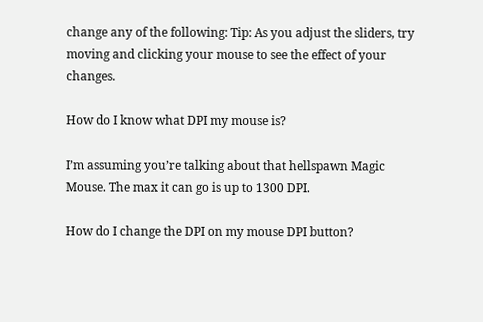change any of the following: Tip: As you adjust the sliders, try moving and clicking your mouse to see the effect of your changes.

How do I know what DPI my mouse is?

I’m assuming you’re talking about that hellspawn Magic Mouse. The max it can go is up to 1300 DPI.

How do I change the DPI on my mouse DPI button?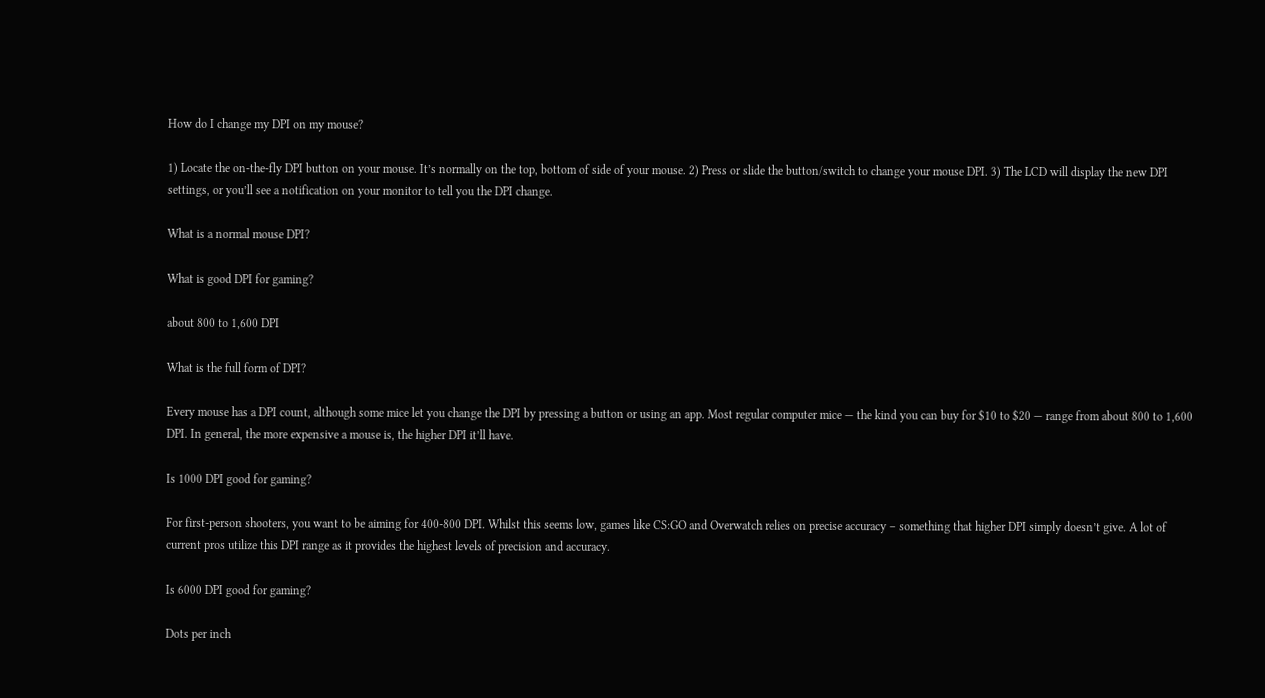How do I change my DPI on my mouse?

1) Locate the on-the-fly DPI button on your mouse. It’s normally on the top, bottom of side of your mouse. 2) Press or slide the button/switch to change your mouse DPI. 3) The LCD will display the new DPI settings, or you’ll see a notification on your monitor to tell you the DPI change.

What is a normal mouse DPI?

What is good DPI for gaming?

about 800 to 1,600 DPI

What is the full form of DPI?

Every mouse has a DPI count, although some mice let you change the DPI by pressing a button or using an app. Most regular computer mice — the kind you can buy for $10 to $20 — range from about 800 to 1,600 DPI. In general, the more expensive a mouse is, the higher DPI it’ll have.

Is 1000 DPI good for gaming?

For first-person shooters, you want to be aiming for 400-800 DPI. Whilst this seems low, games like CS:GO and Overwatch relies on precise accuracy – something that higher DPI simply doesn’t give. A lot of current pros utilize this DPI range as it provides the highest levels of precision and accuracy.

Is 6000 DPI good for gaming?

Dots per inch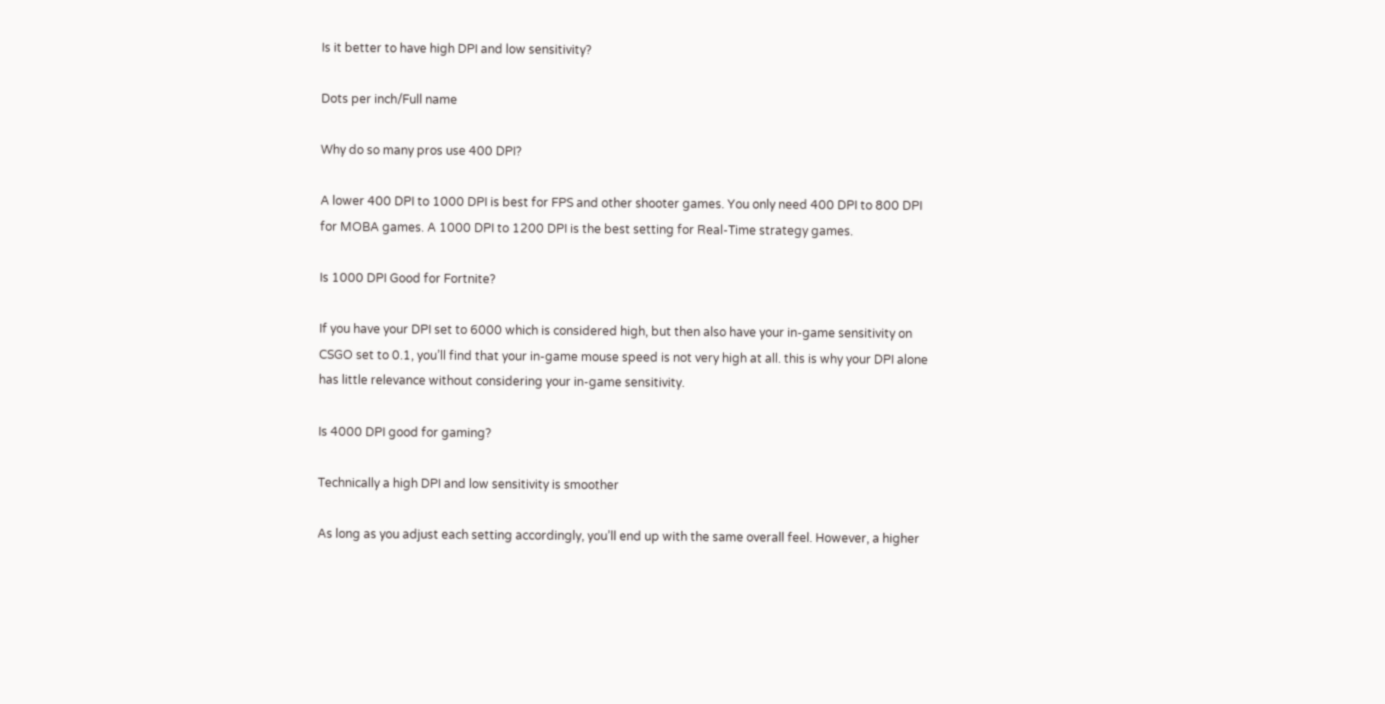Is it better to have high DPI and low sensitivity?

Dots per inch/Full name

Why do so many pros use 400 DPI?

A lower 400 DPI to 1000 DPI is best for FPS and other shooter games. You only need 400 DPI to 800 DPI for MOBA games. A 1000 DPI to 1200 DPI is the best setting for Real-Time strategy games.

Is 1000 DPI Good for Fortnite?

If you have your DPI set to 6000 which is considered high, but then also have your in-game sensitivity on CSGO set to 0.1, you’ll find that your in-game mouse speed is not very high at all. this is why your DPI alone has little relevance without considering your in-game sensitivity.

Is 4000 DPI good for gaming?

Technically a high DPI and low sensitivity is smoother

As long as you adjust each setting accordingly, you’ll end up with the same overall feel. However, a higher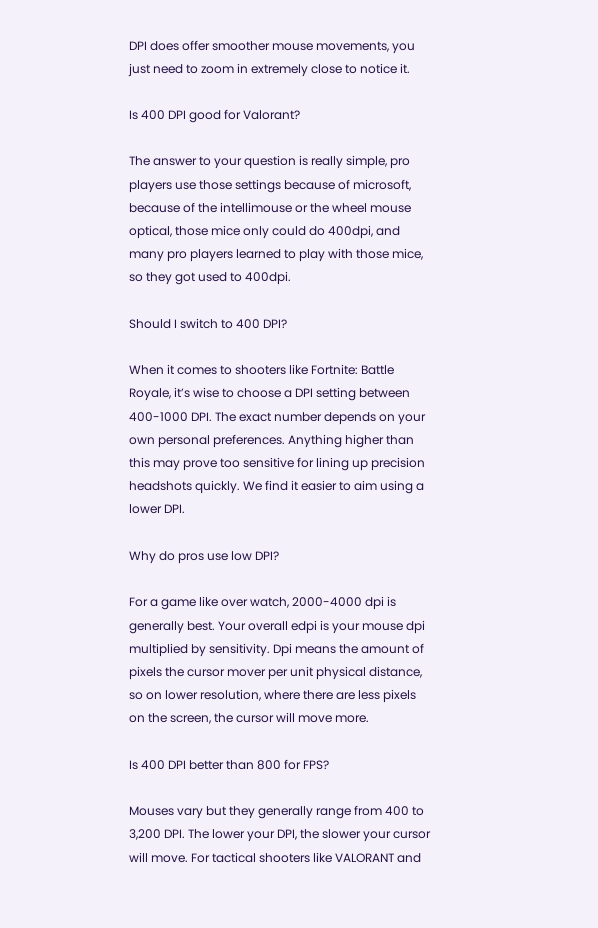DPI does offer smoother mouse movements, you just need to zoom in extremely close to notice it.

Is 400 DPI good for Valorant?

The answer to your question is really simple, pro players use those settings because of microsoft, because of the intellimouse or the wheel mouse optical, those mice only could do 400dpi, and many pro players learned to play with those mice, so they got used to 400dpi.

Should I switch to 400 DPI?

When it comes to shooters like Fortnite: Battle Royale, it’s wise to choose a DPI setting between 400-1000 DPI. The exact number depends on your own personal preferences. Anything higher than this may prove too sensitive for lining up precision headshots quickly. We find it easier to aim using a lower DPI.

Why do pros use low DPI?

For a game like over watch, 2000-4000 dpi is generally best. Your overall edpi is your mouse dpi multiplied by sensitivity. Dpi means the amount of pixels the cursor mover per unit physical distance, so on lower resolution, where there are less pixels on the screen, the cursor will move more.

Is 400 DPI better than 800 for FPS?

Mouses vary but they generally range from 400 to 3,200 DPI. The lower your DPI, the slower your cursor will move. For tactical shooters like VALORANT and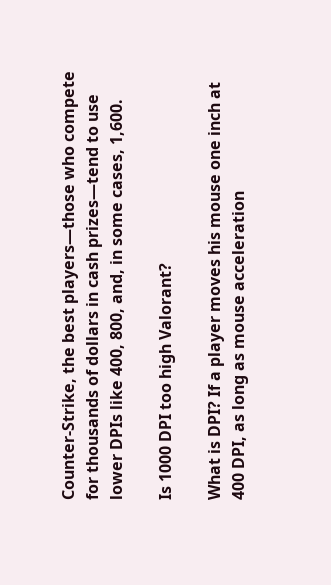Counter-Strike, the best players—those who compete for thousands of dollars in cash prizes—tend to use lower DPIs like 400, 800, and, in some cases, 1,600.

Is 1000 DPI too high Valorant?

What is DPI? If a player moves his mouse one inch at 400 DPI, as long as mouse acceleration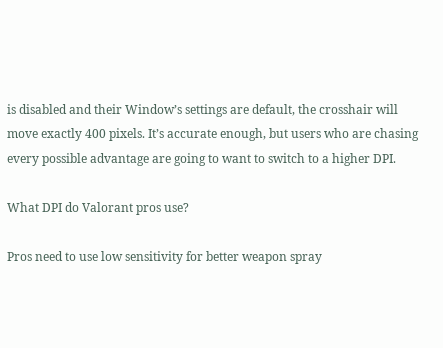is disabled and their Window’s settings are default, the crosshair will move exactly 400 pixels. It’s accurate enough, but users who are chasing every possible advantage are going to want to switch to a higher DPI.

What DPI do Valorant pros use?

Pros need to use low sensitivity for better weapon spray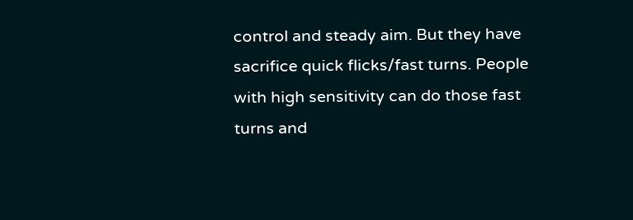control and steady aim. But they have sacrifice quick flicks/fast turns. People with high sensitivity can do those fast turns and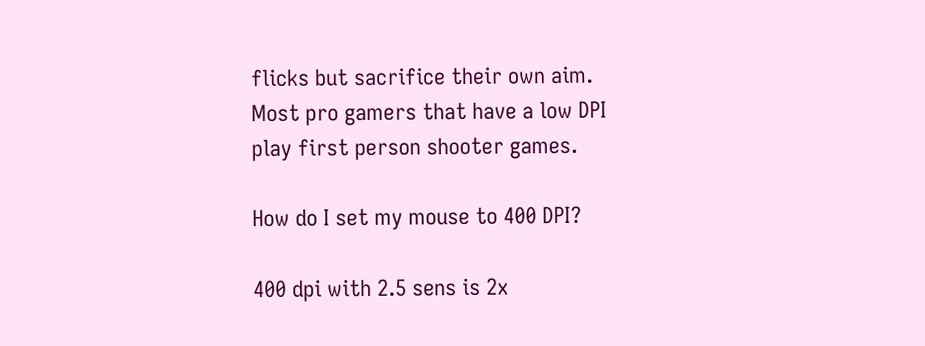flicks but sacrifice their own aim. Most pro gamers that have a low DPI play first person shooter games.

How do I set my mouse to 400 DPI?

400 dpi with 2.5 sens is 2x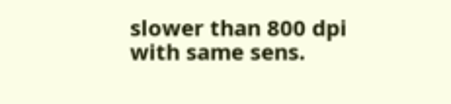slower than 800 dpi with same sens.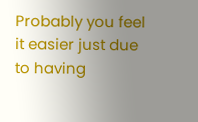Probably you feel it easier just due to having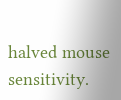halved mouse sensitivity.